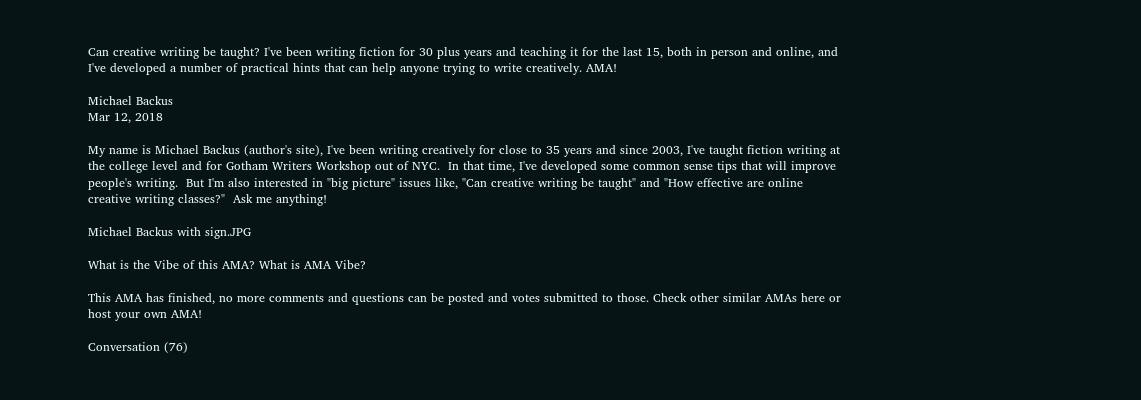Can creative writing be taught? I've been writing fiction for 30 plus years and teaching it for the last 15, both in person and online, and I've developed a number of practical hints that can help anyone trying to write creatively. AMA!

Michael Backus
Mar 12, 2018

My name is Michael Backus (author's site), I've been writing creatively for close to 35 years and since 2003, I've taught fiction writing at the college level and for Gotham Writers Workshop out of NYC.  In that time, I've developed some common sense tips that will improve people's writing.  But I'm also interested in "big picture" issues like, "Can creative writing be taught" and "How effective are online creative writing classes?"  Ask me anything!

Michael Backus with sign.JPG

What is the Vibe of this AMA? What is AMA Vibe?

This AMA has finished, no more comments and questions can be posted and votes submitted to those. Check other similar AMAs here or host your own AMA!

Conversation (76)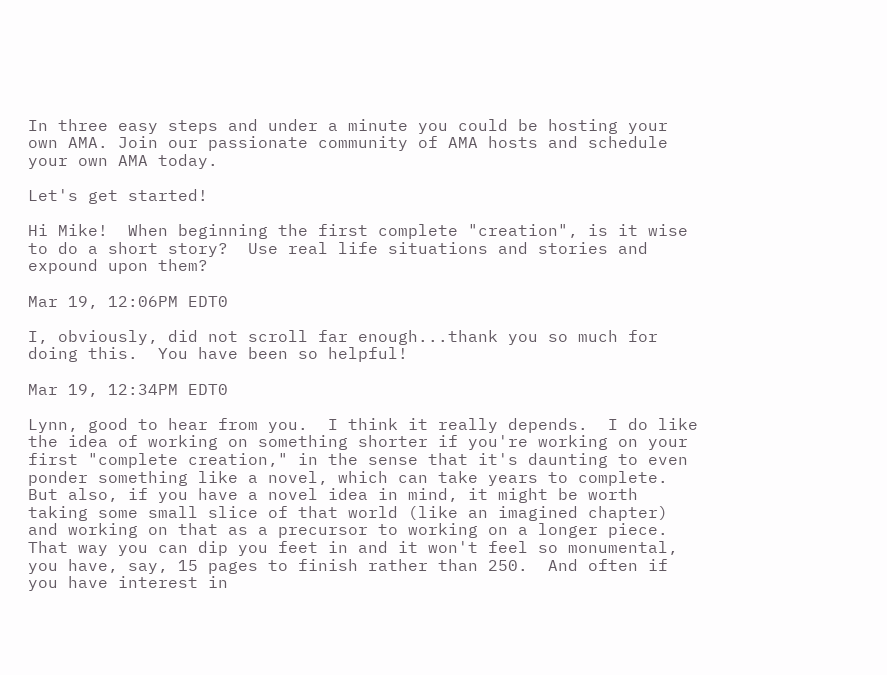In three easy steps and under a minute you could be hosting your own AMA. Join our passionate community of AMA hosts and schedule your own AMA today.

Let's get started!

Hi Mike!  When beginning the first complete "creation", is it wise to do a short story?  Use real life situations and stories and expound upon them?

Mar 19, 12:06PM EDT0

I, obviously, did not scroll far enough...thank you so much for doing this.  You have been so helpful!

Mar 19, 12:34PM EDT0

Lynn, good to hear from you.  I think it really depends.  I do like the idea of working on something shorter if you're working on your first "complete creation," in the sense that it's daunting to even ponder something like a novel, which can take years to complete.  But also, if you have a novel idea in mind, it might be worth taking some small slice of that world (like an imagined chapter) and working on that as a precursor to working on a longer piece.  That way you can dip you feet in and it won't feel so monumental, you have, say, 15 pages to finish rather than 250.  And often if you have interest in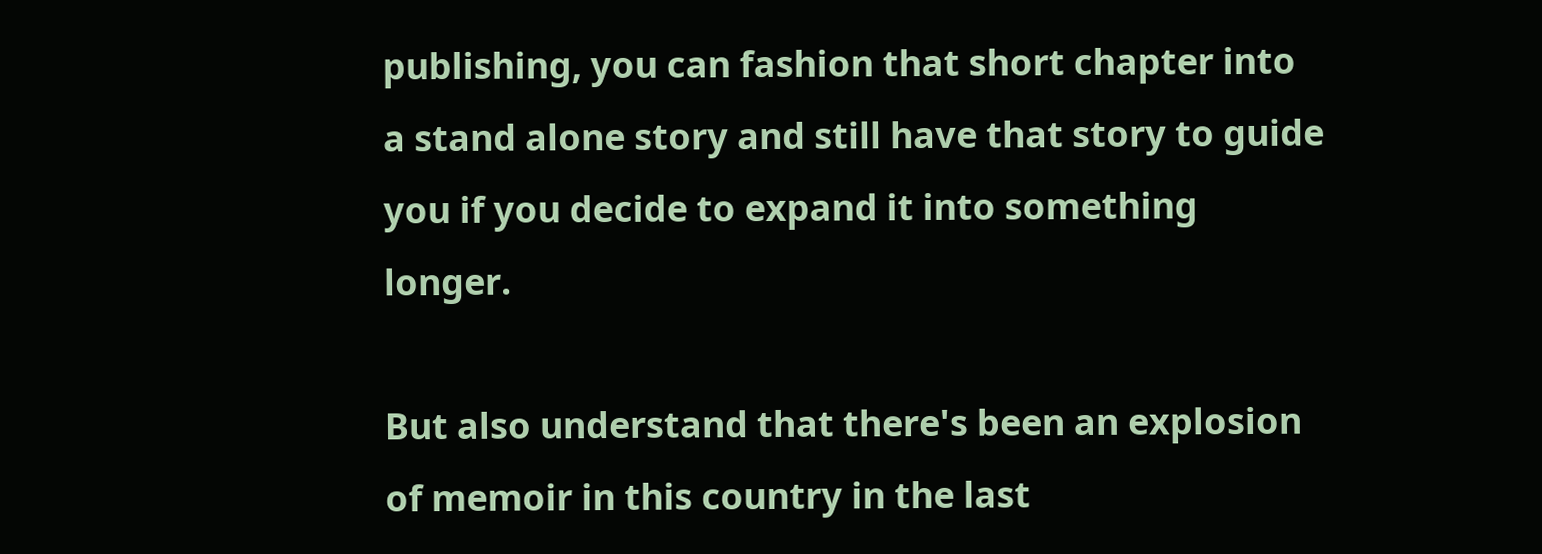publishing, you can fashion that short chapter into a stand alone story and still have that story to guide you if you decide to expand it into something longer.

But also understand that there's been an explosion of memoir in this country in the last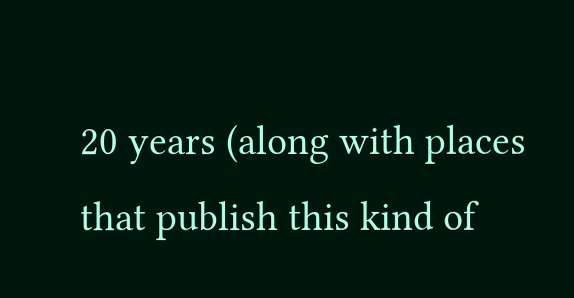20 years (along with places that publish this kind of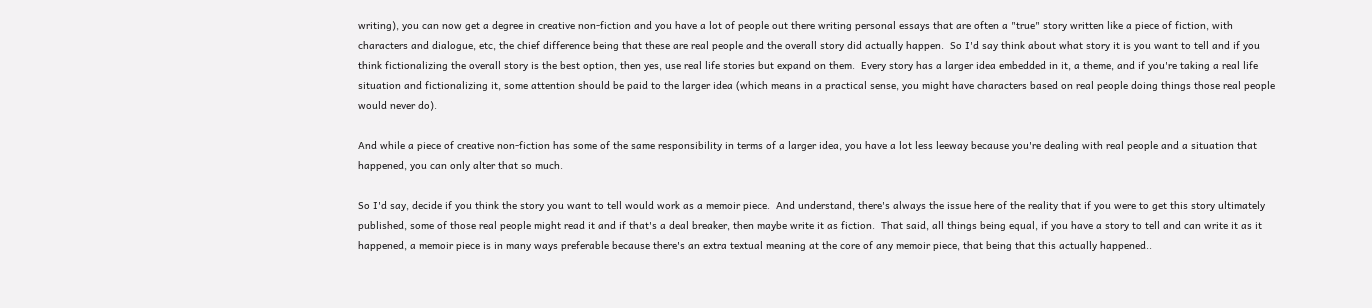writing), you can now get a degree in creative non-fiction and you have a lot of people out there writing personal essays that are often a "true" story written like a piece of fiction, with characters and dialogue, etc, the chief difference being that these are real people and the overall story did actually happen.  So I'd say think about what story it is you want to tell and if you think fictionalizing the overall story is the best option, then yes, use real life stories but expand on them.  Every story has a larger idea embedded in it, a theme, and if you're taking a real life situation and fictionalizing it, some attention should be paid to the larger idea (which means in a practical sense, you might have characters based on real people doing things those real people would never do).

And while a piece of creative non-fiction has some of the same responsibility in terms of a larger idea, you have a lot less leeway because you're dealing with real people and a situation that happened, you can only alter that so much.

So I'd say, decide if you think the story you want to tell would work as a memoir piece.  And understand, there's always the issue here of the reality that if you were to get this story ultimately published, some of those real people might read it and if that's a deal breaker, then maybe write it as fiction.  That said, all things being equal, if you have a story to tell and can write it as it happened, a memoir piece is in many ways preferable because there's an extra textual meaning at the core of any memoir piece, that being that this actually happened..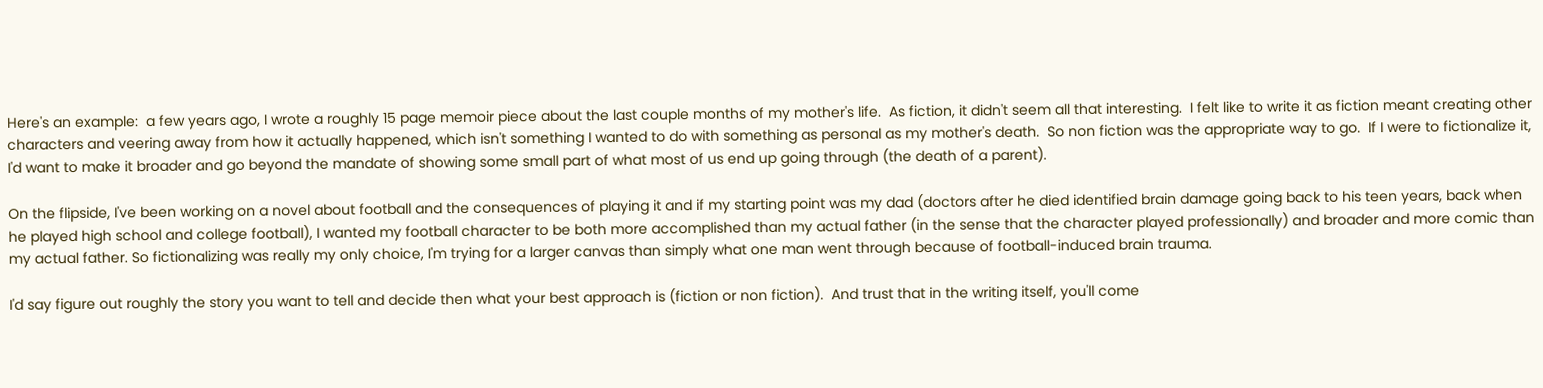Here's an example:  a few years ago, I wrote a roughly 15 page memoir piece about the last couple months of my mother's life.  As fiction, it didn't seem all that interesting.  I felt like to write it as fiction meant creating other characters and veering away from how it actually happened, which isn't something I wanted to do with something as personal as my mother's death.  So non fiction was the appropriate way to go.  If I were to fictionalize it, I'd want to make it broader and go beyond the mandate of showing some small part of what most of us end up going through (the death of a parent).

On the flipside, I've been working on a novel about football and the consequences of playing it and if my starting point was my dad (doctors after he died identified brain damage going back to his teen years, back when he played high school and college football), I wanted my football character to be both more accomplished than my actual father (in the sense that the character played professionally) and broader and more comic than my actual father. So fictionalizing was really my only choice, I'm trying for a larger canvas than simply what one man went through because of football-induced brain trauma.

I'd say figure out roughly the story you want to tell and decide then what your best approach is (fiction or non fiction).  And trust that in the writing itself, you'll come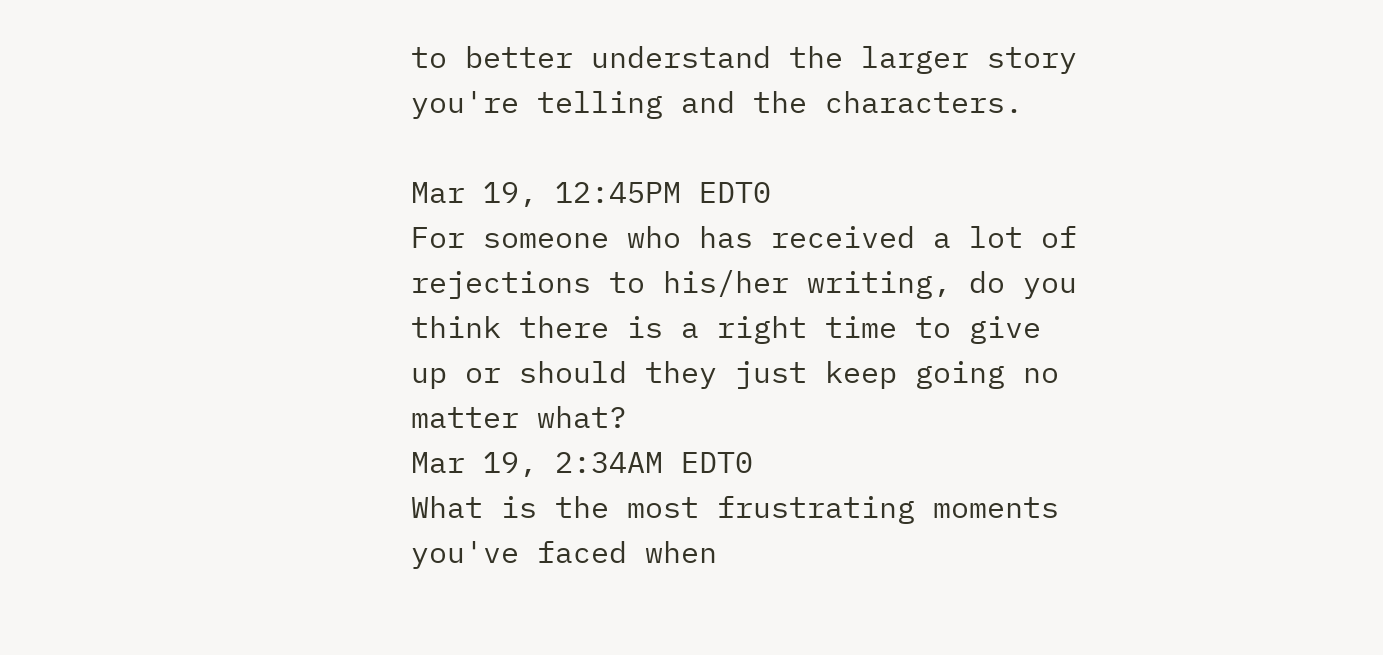to better understand the larger story you're telling and the characters.

Mar 19, 12:45PM EDT0
For someone who has received a lot of rejections to his/her writing, do you think there is a right time to give up or should they just keep going no matter what?
Mar 19, 2:34AM EDT0
What is the most frustrating moments you've faced when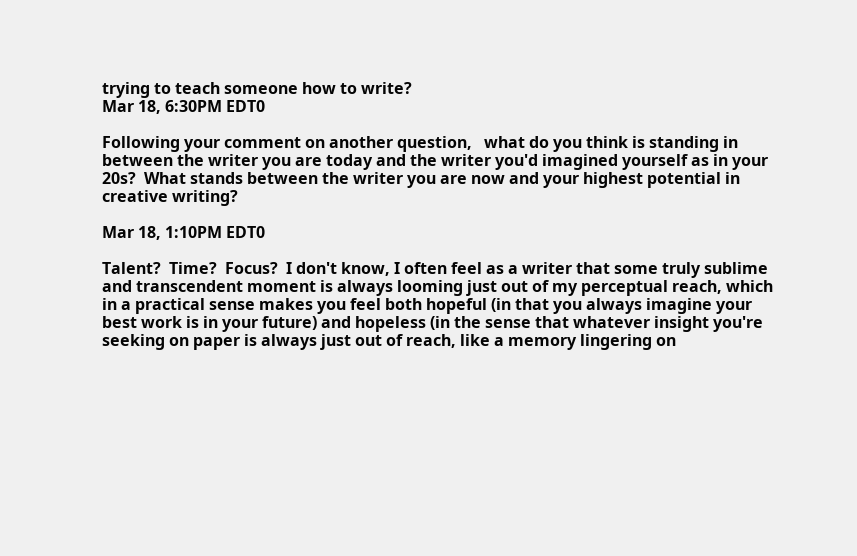trying to teach someone how to write?
Mar 18, 6:30PM EDT0

Following your comment on another question,   what do you think is standing in between the writer you are today and the writer you'd imagined yourself as in your 20s?  What stands between the writer you are now and your highest potential in creative writing?

Mar 18, 1:10PM EDT0

Talent?  Time?  Focus?  I don't know, I often feel as a writer that some truly sublime and transcendent moment is always looming just out of my perceptual reach, which in a practical sense makes you feel both hopeful (in that you always imagine your best work is in your future) and hopeless (in the sense that whatever insight you're seeking on paper is always just out of reach, like a memory lingering on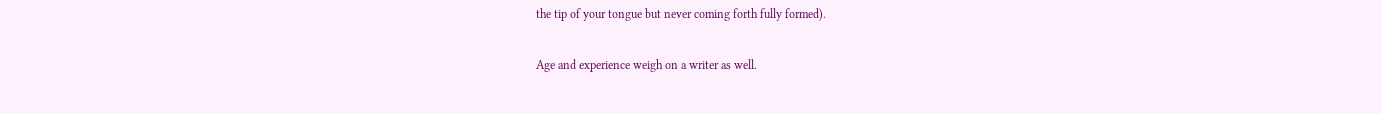the tip of your tongue but never coming forth fully formed).

Age and experience weigh on a writer as well.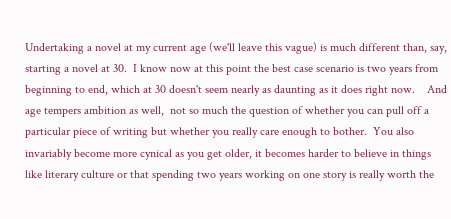Undertaking a novel at my current age (we'll leave this vague) is much different than, say, starting a novel at 30.  I know now at this point the best case scenario is two years from beginning to end, which at 30 doesn't seem nearly as daunting as it does right now.    And age tempers ambition as well,  not so much the question of whether you can pull off a particular piece of writing but whether you really care enough to bother.  You also invariably become more cynical as you get older, it becomes harder to believe in things like literary culture or that spending two years working on one story is really worth the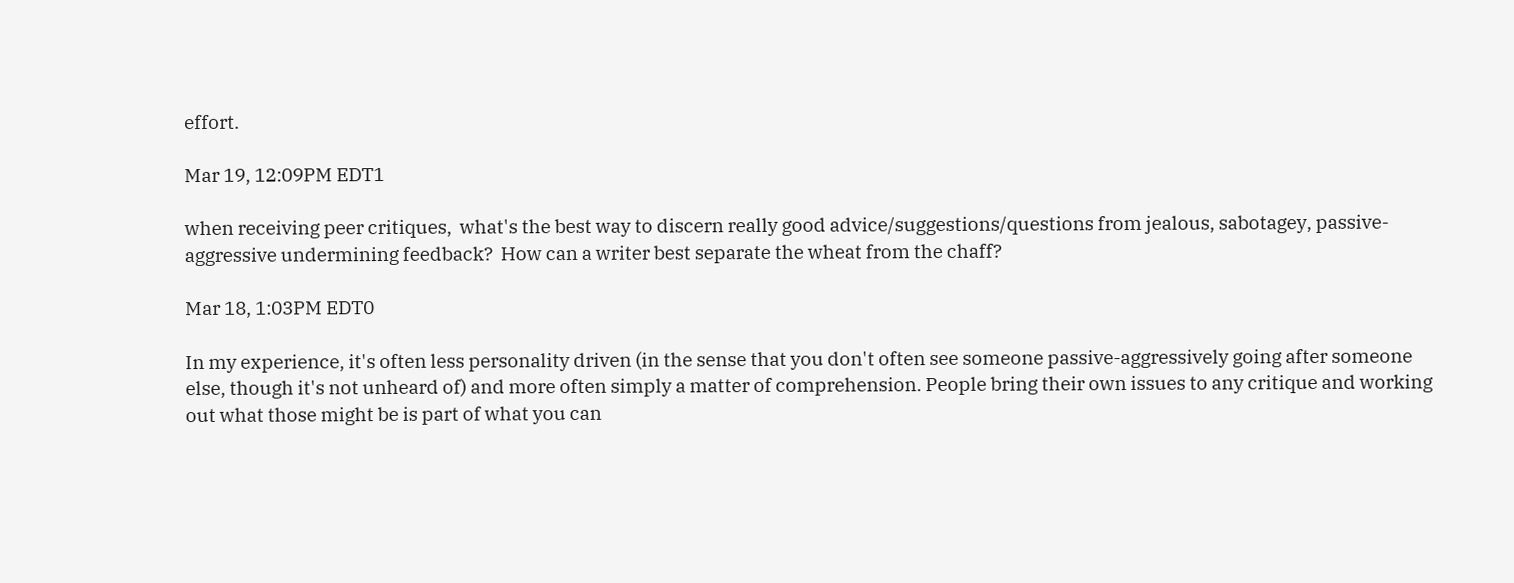effort.

Mar 19, 12:09PM EDT1

when receiving peer critiques,  what's the best way to discern really good advice/suggestions/questions from jealous, sabotagey, passive-aggressive undermining feedback?  How can a writer best separate the wheat from the chaff?

Mar 18, 1:03PM EDT0

In my experience, it's often less personality driven (in the sense that you don't often see someone passive-aggressively going after someone else, though it's not unheard of) and more often simply a matter of comprehension. People bring their own issues to any critique and working out what those might be is part of what you can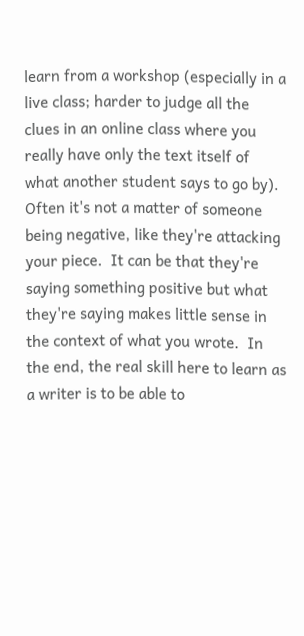learn from a workshop (especially in a live class; harder to judge all the clues in an online class where you really have only the text itself of what another student says to go by).  Often it's not a matter of someone being negative, like they're attacking your piece.  It can be that they're saying something positive but what they're saying makes little sense in the context of what you wrote.  In the end, the real skill here to learn as a writer is to be able to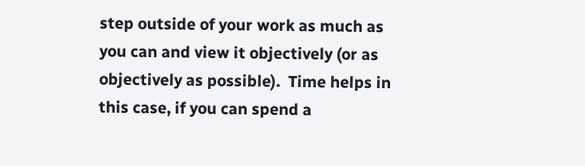step outside of your work as much as you can and view it objectively (or as objectively as possible).  Time helps in this case, if you can spend a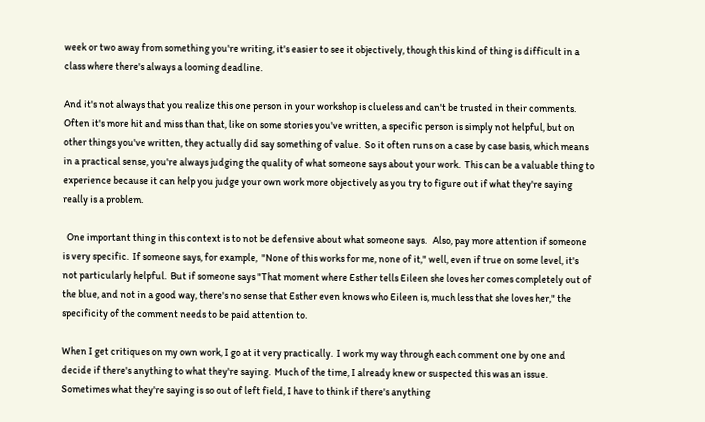week or two away from something you're writing, it's easier to see it objectively, though this kind of thing is difficult in a class where there's always a looming deadline.

And it's not always that you realize this one person in your workshop is clueless and can't be trusted in their comments.  Often it's more hit and miss than that, like on some stories you've written, a specific person is simply not helpful, but on other things you've written, they actually did say something of value.  So it often runs on a case by case basis, which means in a practical sense, you're always judging the quality of what someone says about your work.  This can be a valuable thing to experience because it can help you judge your own work more objectively as you try to figure out if what they're saying really is a problem.

  One important thing in this context is to not be defensive about what someone says.   Also, pay more attention if someone is very specific.  If someone says, for example,  "None of this works for me, none of it," well, even if true on some level, it's not particularly helpful.  But if someone says "That moment where Esther tells Eileen she loves her comes completely out of the blue, and not in a good way, there's no sense that Esther even knows who Eileen is, much less that she loves her," the specificity of the comment needs to be paid attention to.

When I get critiques on my own work, I go at it very practically.  I work my way through each comment one by one and decide if there's anything to what they're saying.  Much of the time, I already knew or suspected this was an issue.  Sometimes what they're saying is so out of left field, I have to think if there's anything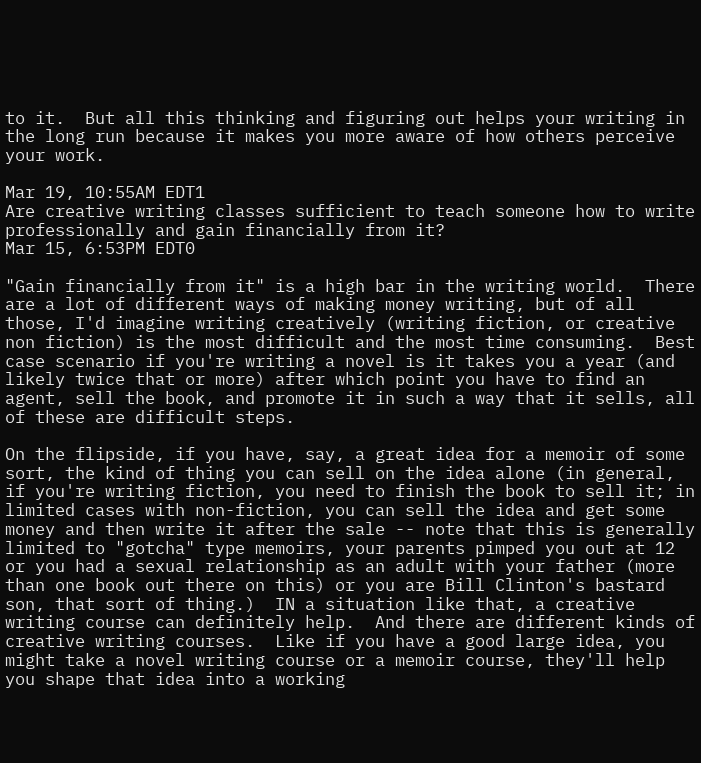to it.  But all this thinking and figuring out helps your writing in the long run because it makes you more aware of how others perceive your work.

Mar 19, 10:55AM EDT1
Are creative writing classes sufficient to teach someone how to write professionally and gain financially from it?
Mar 15, 6:53PM EDT0

"Gain financially from it" is a high bar in the writing world.  There are a lot of different ways of making money writing, but of all those, I'd imagine writing creatively (writing fiction, or creative non fiction) is the most difficult and the most time consuming.  Best case scenario if you're writing a novel is it takes you a year (and likely twice that or more) after which point you have to find an agent, sell the book, and promote it in such a way that it sells, all of these are difficult steps.

On the flipside, if you have, say, a great idea for a memoir of some sort, the kind of thing you can sell on the idea alone (in general, if you're writing fiction, you need to finish the book to sell it; in limited cases with non-fiction, you can sell the idea and get some money and then write it after the sale -- note that this is generally limited to "gotcha" type memoirs, your parents pimped you out at 12 or you had a sexual relationship as an adult with your father (more than one book out there on this) or you are Bill Clinton's bastard son, that sort of thing.)  IN a situation like that, a creative writing course can definitely help.  And there are different kinds of creative writing courses.  Like if you have a good large idea, you might take a novel writing course or a memoir course, they'll help you shape that idea into a working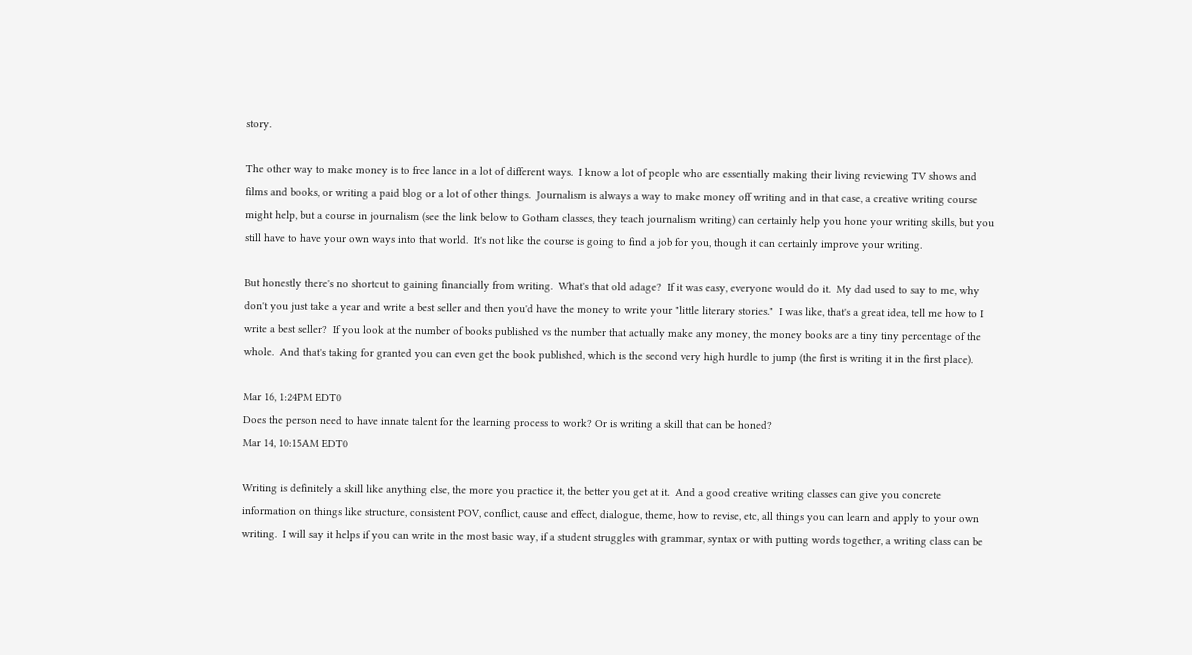story.

The other way to make money is to free lance in a lot of different ways.  I know a lot of people who are essentially making their living reviewing TV shows and films and books, or writing a paid blog or a lot of other things.  Journalism is always a way to make money off writing and in that case, a creative writing course might help, but a course in journalism (see the link below to Gotham classes, they teach journalism writing) can certainly help you hone your writing skills, but you still have to have your own ways into that world.  It's not like the course is going to find a job for you, though it can certainly improve your writing.

But honestly there's no shortcut to gaining financially from writing.  What's that old adage?  If it was easy, everyone would do it.  My dad used to say to me, why don't you just take a year and write a best seller and then you'd have the money to write your "little literary stories."  I was like, that's a great idea, tell me how to I write a best seller?  If you look at the number of books published vs the number that actually make any money, the money books are a tiny tiny percentage of the whole.  And that's taking for granted you can even get the book published, which is the second very high hurdle to jump (the first is writing it in the first place).

Mar 16, 1:24PM EDT0
Does the person need to have innate talent for the learning process to work? Or is writing a skill that can be honed?
Mar 14, 10:15AM EDT0

Writing is definitely a skill like anything else, the more you practice it, the better you get at it.  And a good creative writing classes can give you concrete information on things like structure, consistent POV, conflict, cause and effect, dialogue, theme, how to revise, etc, all things you can learn and apply to your own writing.  I will say it helps if you can write in the most basic way, if a student struggles with grammar, syntax or with putting words together, a writing class can be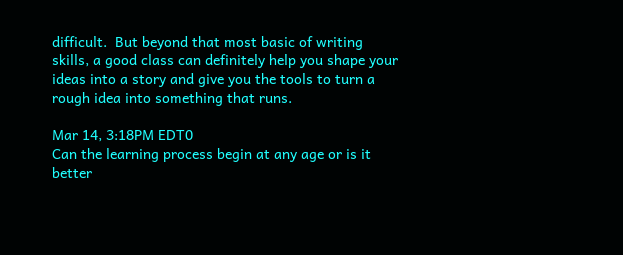difficult.  But beyond that most basic of writing skills, a good class can definitely help you shape your ideas into a story and give you the tools to turn a rough idea into something that runs.

Mar 14, 3:18PM EDT0
Can the learning process begin at any age or is it better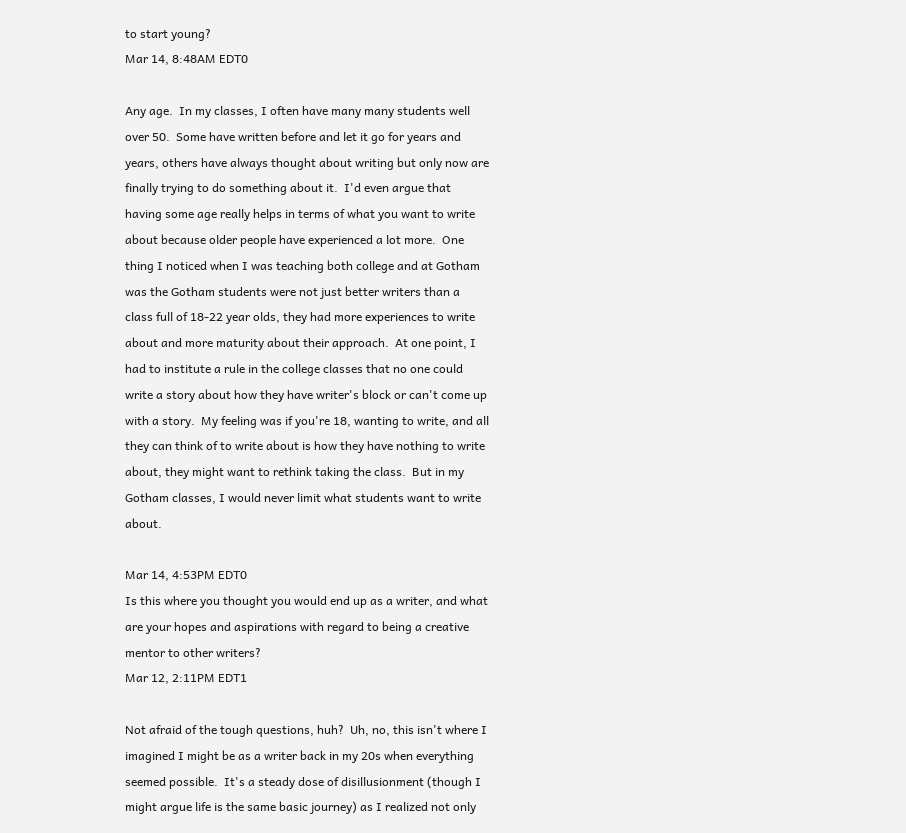to start young?
Mar 14, 8:48AM EDT0

Any age.  In my classes, I often have many many students well over 50.  Some have written before and let it go for years and years, others have always thought about writing but only now are finally trying to do something about it.  I'd even argue that having some age really helps in terms of what you want to write about because older people have experienced a lot more.  One thing I noticed when I was teaching both college and at Gotham was the Gotham students were not just better writers than a class full of 18-22 year olds, they had more experiences to write about and more maturity about their approach.  At one point, I had to institute a rule in the college classes that no one could write a story about how they have writer's block or can't come up with a story.  My feeling was if you're 18, wanting to write, and all they can think of to write about is how they have nothing to write about, they might want to rethink taking the class.  But in my Gotham classes, I would never limit what students want to write about.

Mar 14, 4:53PM EDT0
Is this where you thought you would end up as a writer, and what are your hopes and aspirations with regard to being a creative mentor to other writers?
Mar 12, 2:11PM EDT1

Not afraid of the tough questions, huh?  Uh, no, this isn't where I imagined I might be as a writer back in my 20s when everything seemed possible.  It's a steady dose of disillusionment (though I might argue life is the same basic journey) as I realized not only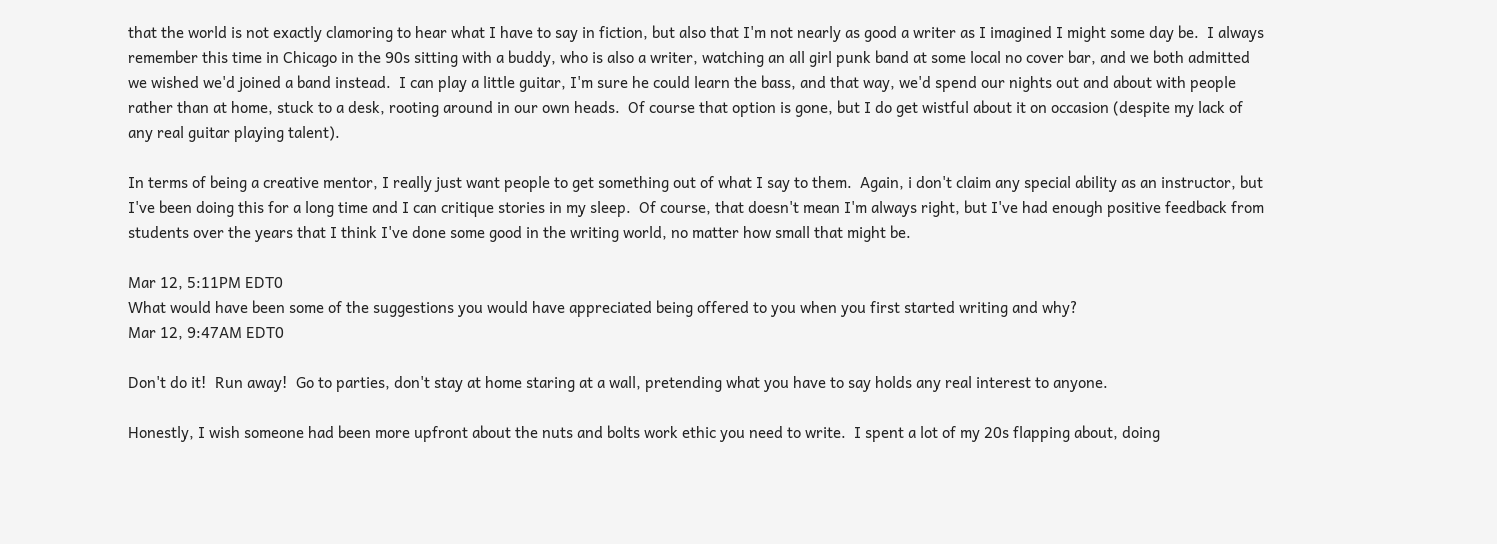that the world is not exactly clamoring to hear what I have to say in fiction, but also that I'm not nearly as good a writer as I imagined I might some day be.  I always remember this time in Chicago in the 90s sitting with a buddy, who is also a writer, watching an all girl punk band at some local no cover bar, and we both admitted we wished we'd joined a band instead.  I can play a little guitar, I'm sure he could learn the bass, and that way, we'd spend our nights out and about with people rather than at home, stuck to a desk, rooting around in our own heads.  Of course that option is gone, but I do get wistful about it on occasion (despite my lack of any real guitar playing talent).

In terms of being a creative mentor, I really just want people to get something out of what I say to them.  Again, i don't claim any special ability as an instructor, but I've been doing this for a long time and I can critique stories in my sleep.  Of course, that doesn't mean I'm always right, but I've had enough positive feedback from students over the years that I think I've done some good in the writing world, no matter how small that might be.

Mar 12, 5:11PM EDT0
What would have been some of the suggestions you would have appreciated being offered to you when you first started writing and why?
Mar 12, 9:47AM EDT0

Don't do it!  Run away!  Go to parties, don't stay at home staring at a wall, pretending what you have to say holds any real interest to anyone.

Honestly, I wish someone had been more upfront about the nuts and bolts work ethic you need to write.  I spent a lot of my 20s flapping about, doing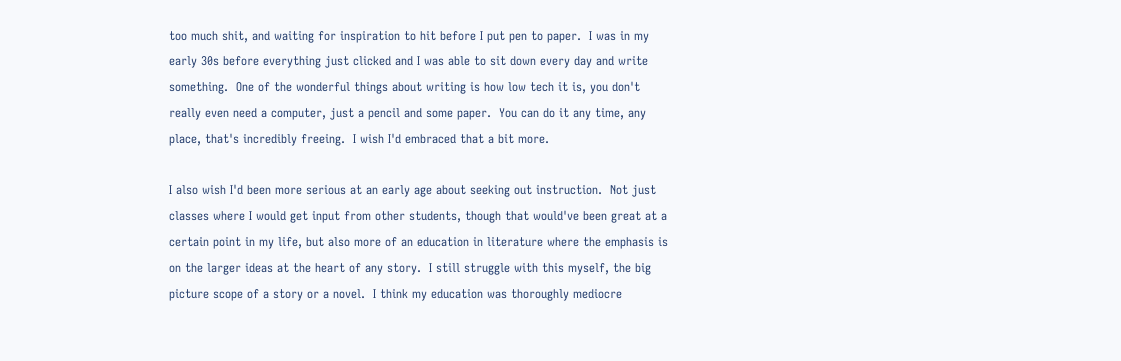too much shit, and waiting for inspiration to hit before I put pen to paper.  I was in my early 30s before everything just clicked and I was able to sit down every day and write something.  One of the wonderful things about writing is how low tech it is, you don't really even need a computer, just a pencil and some paper.  You can do it any time, any place, that's incredibly freeing.  I wish I'd embraced that a bit more.

I also wish I'd been more serious at an early age about seeking out instruction.  Not just classes where I would get input from other students, though that would've been great at a certain point in my life, but also more of an education in literature where the emphasis is on the larger ideas at the heart of any story.  I still struggle with this myself, the big picture scope of a story or a novel.  I think my education was thoroughly mediocre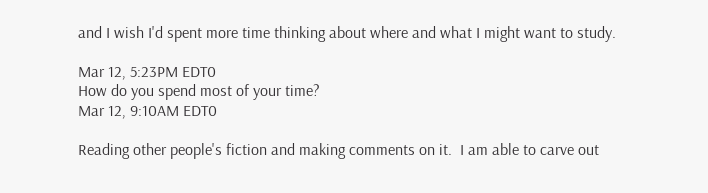and I wish I'd spent more time thinking about where and what I might want to study.

Mar 12, 5:23PM EDT0
How do you spend most of your time?
Mar 12, 9:10AM EDT0

Reading other people's fiction and making comments on it.  I am able to carve out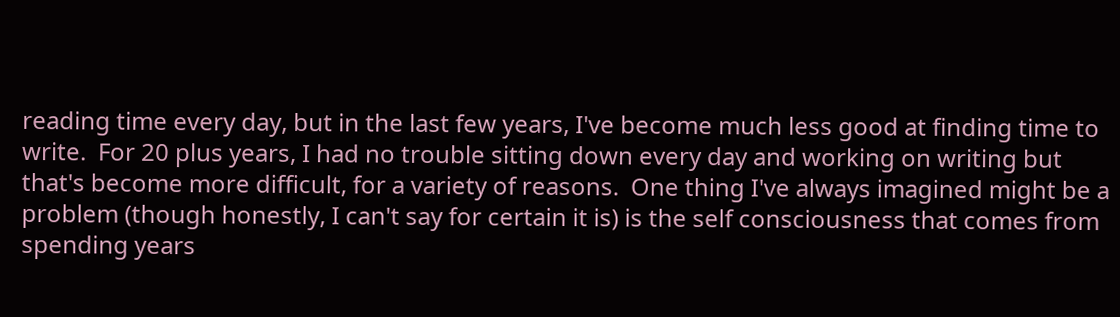reading time every day, but in the last few years, I've become much less good at finding time to write.  For 20 plus years, I had no trouble sitting down every day and working on writing but that's become more difficult, for a variety of reasons.  One thing I've always imagined might be a problem (though honestly, I can't say for certain it is) is the self consciousness that comes from spending years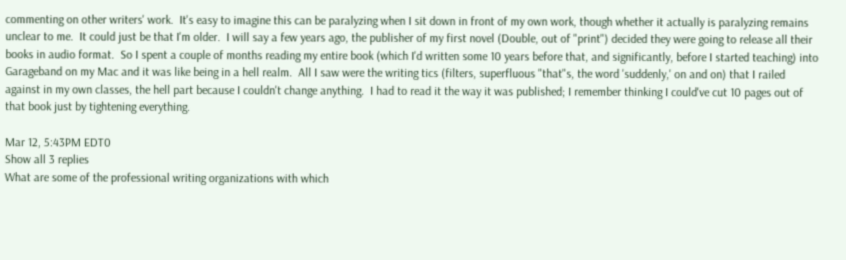commenting on other writers' work.  It's easy to imagine this can be paralyzing when I sit down in front of my own work, though whether it actually is paralyzing remains unclear to me.  It could just be that I'm older.  I will say a few years ago, the publisher of my first novel (Double, out of "print") decided they were going to release all their books in audio format.  So I spent a couple of months reading my entire book (which I'd written some 10 years before that, and significantly, before I started teaching) into Garageband on my Mac and it was like being in a hell realm.  All I saw were the writing tics (filters, superfluous "that"s, the word 'suddenly,' on and on) that I railed against in my own classes, the hell part because I couldn't change anything.  I had to read it the way it was published; I remember thinking I could've cut 10 pages out of that book just by tightening everything.

Mar 12, 5:43PM EDT0
Show all 3 replies
What are some of the professional writing organizations with which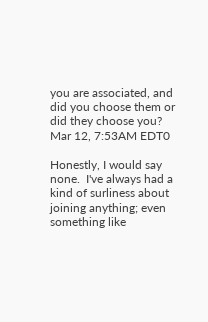you are associated, and did you choose them or did they choose you?
Mar 12, 7:53AM EDT0

Honestly, I would say none.  I've always had a kind of surliness about joining anything; even something like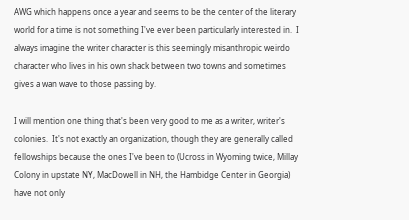AWG which happens once a year and seems to be the center of the literary world for a time is not something I've ever been particularly interested in.  I always imagine the writer character is this seemingly misanthropic weirdo character who lives in his own shack between two towns and sometimes gives a wan wave to those passing by.

I will mention one thing that's been very good to me as a writer, writer's colonies.  It's not exactly an organization, though they are generally called fellowships because the ones I've been to (Ucross in Wyoming twice, Millay Colony in upstate NY, MacDowell in NH, the Hambidge Center in Georgia) have not only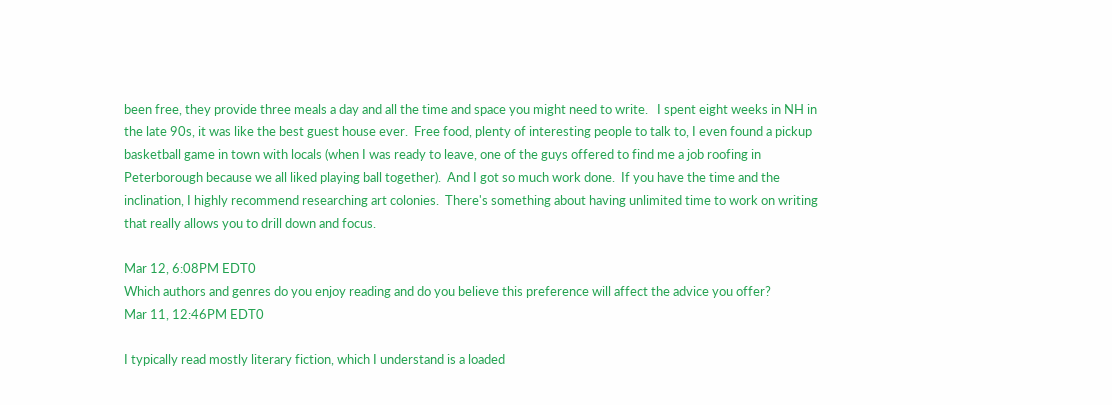been free, they provide three meals a day and all the time and space you might need to write.   I spent eight weeks in NH in the late 90s, it was like the best guest house ever.  Free food, plenty of interesting people to talk to, I even found a pickup basketball game in town with locals (when I was ready to leave, one of the guys offered to find me a job roofing in Peterborough because we all liked playing ball together).  And I got so much work done.  If you have the time and the inclination, I highly recommend researching art colonies.  There's something about having unlimited time to work on writing that really allows you to drill down and focus.

Mar 12, 6:08PM EDT0
Which authors and genres do you enjoy reading and do you believe this preference will affect the advice you offer?
Mar 11, 12:46PM EDT0

I typically read mostly literary fiction, which I understand is a loaded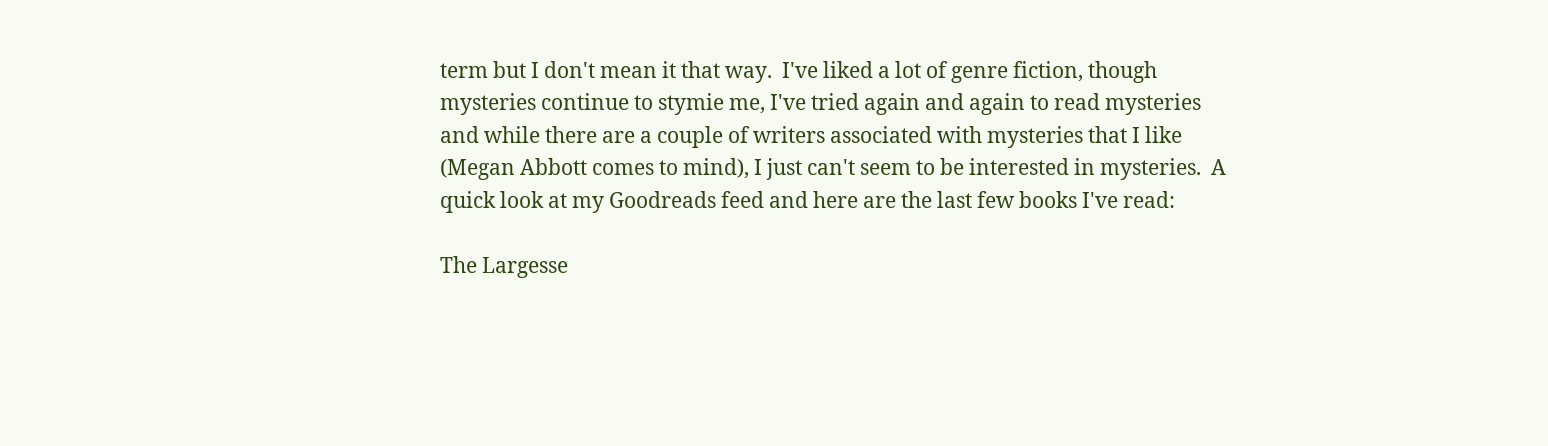term but I don't mean it that way.  I've liked a lot of genre fiction, though mysteries continue to stymie me, I've tried again and again to read mysteries and while there are a couple of writers associated with mysteries that I like (Megan Abbott comes to mind), I just can't seem to be interested in mysteries.  A quick look at my Goodreads feed and here are the last few books I've read:

The Largesse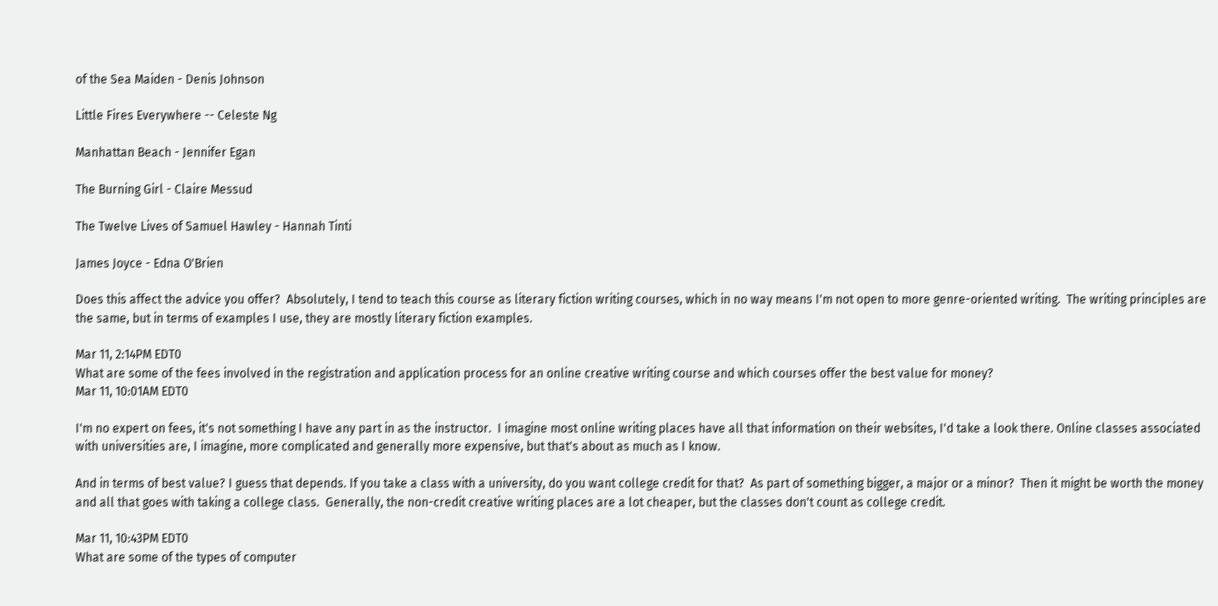of the Sea Maiden - Denis Johnson

Little Fires Everywhere -- Celeste Ng

Manhattan Beach - Jennifer Egan

The Burning Girl - Claire Messud

The Twelve Lives of Samuel Hawley - Hannah Tinti

James Joyce - Edna O'Brien

Does this affect the advice you offer?  Absolutely, I tend to teach this course as literary fiction writing courses, which in no way means I'm not open to more genre-oriented writing.  The writing principles are the same, but in terms of examples I use, they are mostly literary fiction examples.

Mar 11, 2:14PM EDT0
What are some of the fees involved in the registration and application process for an online creative writing course and which courses offer the best value for money?
Mar 11, 10:01AM EDT0

I'm no expert on fees, it's not something I have any part in as the instructor.  I imagine most online writing places have all that information on their websites, I'd take a look there. Online classes associated with universities are, I imagine, more complicated and generally more expensive, but that's about as much as I know.

And in terms of best value? I guess that depends. If you take a class with a university, do you want college credit for that?  As part of something bigger, a major or a minor?  Then it might be worth the money and all that goes with taking a college class.  Generally, the non-credit creative writing places are a lot cheaper, but the classes don't count as college credit.

Mar 11, 10:43PM EDT0
What are some of the types of computer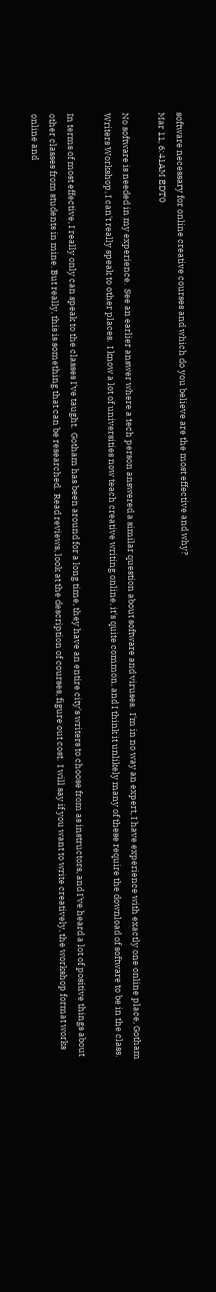software necessary for online creative courses and which do you believe are the most effective and why?
Mar 11, 6:41AM EDT0

No software is needed in my experience.  See an earlier answer where a tech person answered a similar question about software and viruses.  I'm in no way an expert, I have experience with exactly one online place, Gotham Writers Workshop, I can't really speak to other places.  I know a lot of universities now teach creative writing online, it's quite common, and I think it unlikely many of these require the download of software to be in the class.

In terms of most effective, I really only can speak to the classes I've taught.  Gotham has been around for a long time, they have an entire city's writers to choose from as instructors, and I've heard a lot of positive things about other classes from students in mine. But really, this is something that can be researched.  Read reviews, look at the description of courses, figure out cost.  I will say if you want to write creatively, the workshop format works online and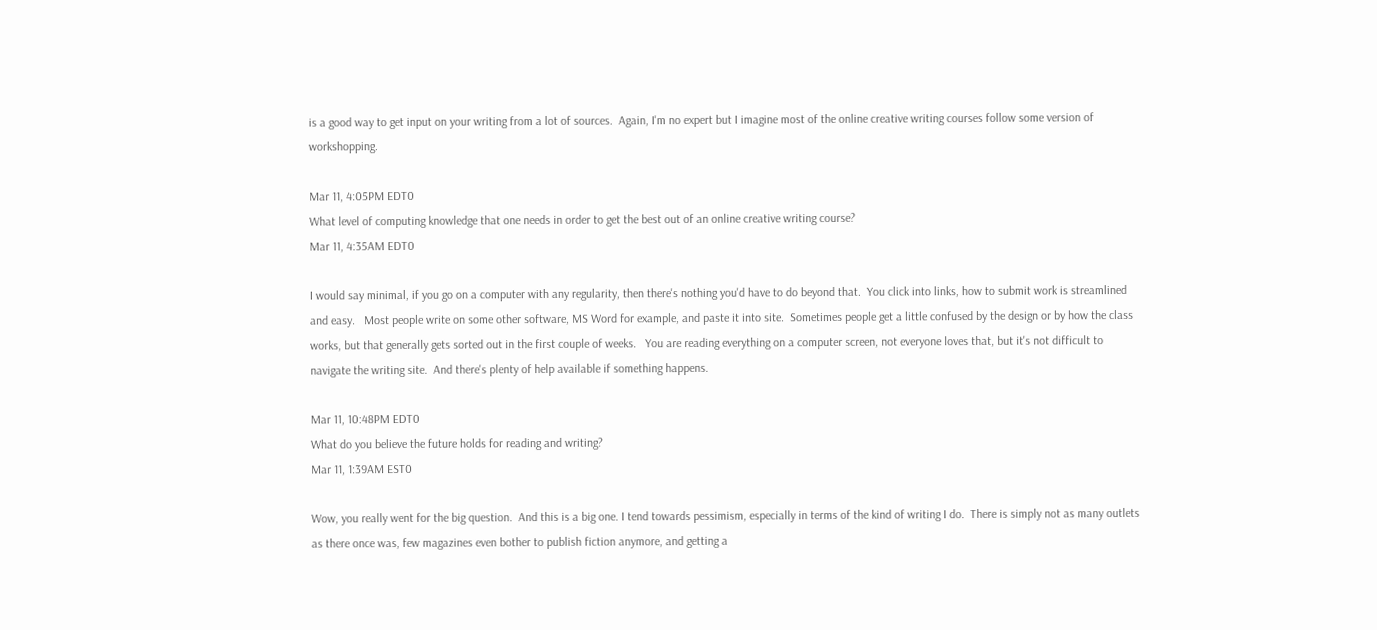is a good way to get input on your writing from a lot of sources.  Again, I'm no expert but I imagine most of the online creative writing courses follow some version of workshopping.

Mar 11, 4:05PM EDT0
What level of computing knowledge that one needs in order to get the best out of an online creative writing course?
Mar 11, 4:35AM EDT0

I would say minimal, if you go on a computer with any regularity, then there's nothing you'd have to do beyond that.  You click into links, how to submit work is streamlined and easy.   Most people write on some other software, MS Word for example, and paste it into site.  Sometimes people get a little confused by the design or by how the class works, but that generally gets sorted out in the first couple of weeks.   You are reading everything on a computer screen, not everyone loves that, but it's not difficult to navigate the writing site.  And there's plenty of help available if something happens.

Mar 11, 10:48PM EDT0
What do you believe the future holds for reading and writing?
Mar 11, 1:39AM EST0

Wow, you really went for the big question.  And this is a big one. I tend towards pessimism, especially in terms of the kind of writing I do.  There is simply not as many outlets as there once was, few magazines even bother to publish fiction anymore, and getting a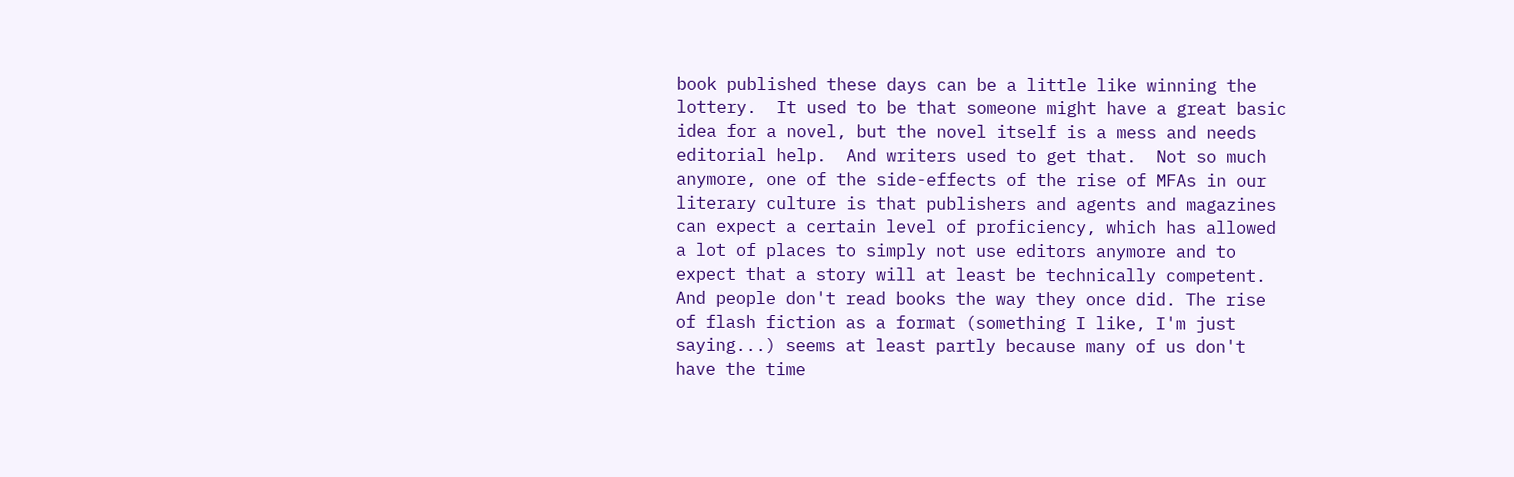book published these days can be a little like winning the lottery.  It used to be that someone might have a great basic idea for a novel, but the novel itself is a mess and needs editorial help.  And writers used to get that.  Not so much anymore, one of the side-effects of the rise of MFAs in our literary culture is that publishers and agents and magazines can expect a certain level of proficiency, which has allowed a lot of places to simply not use editors anymore and to expect that a story will at least be technically competent.  And people don't read books the way they once did. The rise of flash fiction as a format (something I like, I'm just saying...) seems at least partly because many of us don't have the time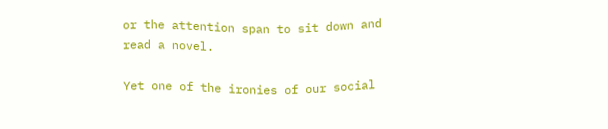or the attention span to sit down and read a novel.

Yet one of the ironies of our social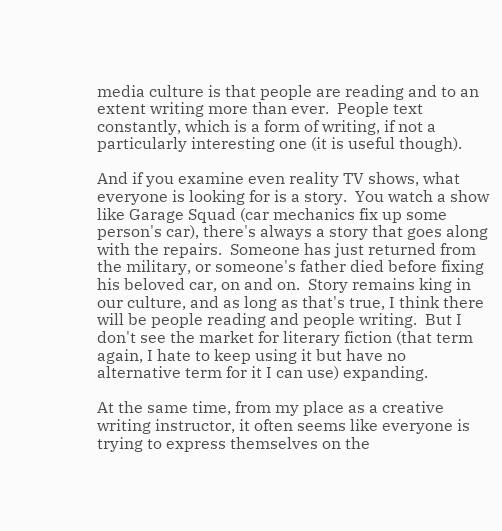media culture is that people are reading and to an extent writing more than ever.  People text constantly, which is a form of writing, if not a particularly interesting one (it is useful though).

And if you examine even reality TV shows, what everyone is looking for is a story.  You watch a show like Garage Squad (car mechanics fix up some person's car), there's always a story that goes along with the repairs.  Someone has just returned from the military, or someone's father died before fixing his beloved car, on and on.  Story remains king in our culture, and as long as that's true, I think there will be people reading and people writing.  But I don't see the market for literary fiction (that term again, I hate to keep using it but have no alternative term for it I can use) expanding.

At the same time, from my place as a creative writing instructor, it often seems like everyone is trying to express themselves on the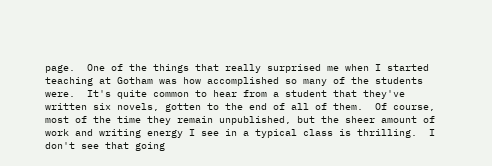page.  One of the things that really surprised me when I started teaching at Gotham was how accomplished so many of the students were.  It's quite common to hear from a student that they've written six novels, gotten to the end of all of them.  Of course, most of the time they remain unpublished, but the sheer amount of work and writing energy I see in a typical class is thrilling.  I don't see that going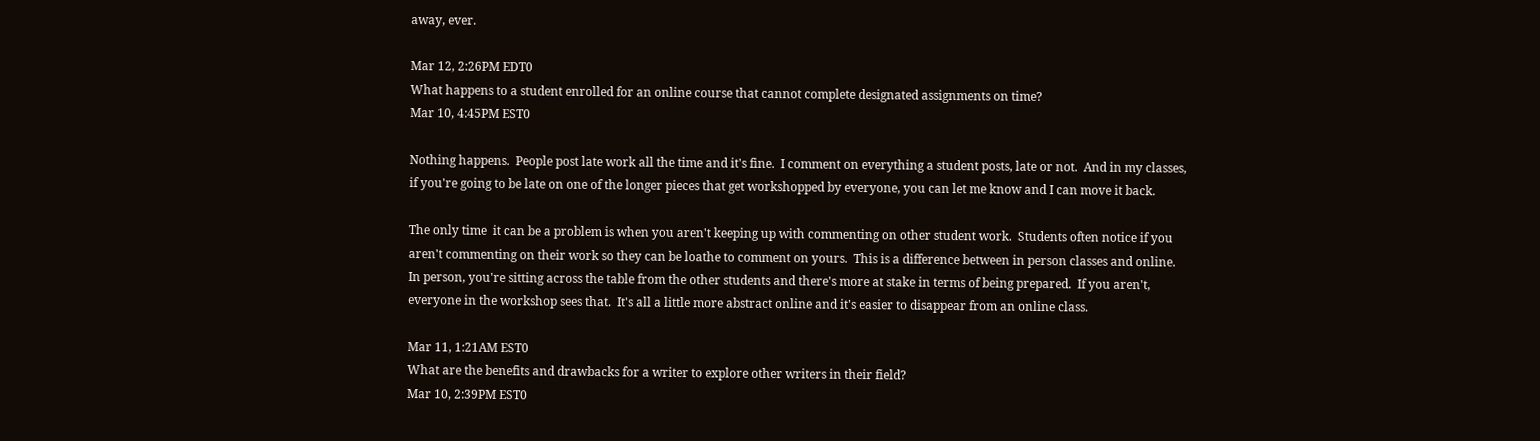away, ever.

Mar 12, 2:26PM EDT0
What happens to a student enrolled for an online course that cannot complete designated assignments on time?
Mar 10, 4:45PM EST0

Nothing happens.  People post late work all the time and it's fine.  I comment on everything a student posts, late or not.  And in my classes, if you're going to be late on one of the longer pieces that get workshopped by everyone, you can let me know and I can move it back.

The only time  it can be a problem is when you aren't keeping up with commenting on other student work.  Students often notice if you aren't commenting on their work so they can be loathe to comment on yours.  This is a difference between in person classes and online.  In person, you're sitting across the table from the other students and there's more at stake in terms of being prepared.  If you aren't, everyone in the workshop sees that.  It's all a little more abstract online and it's easier to disappear from an online class.

Mar 11, 1:21AM EST0
What are the benefits and drawbacks for a writer to explore other writers in their field?
Mar 10, 2:39PM EST0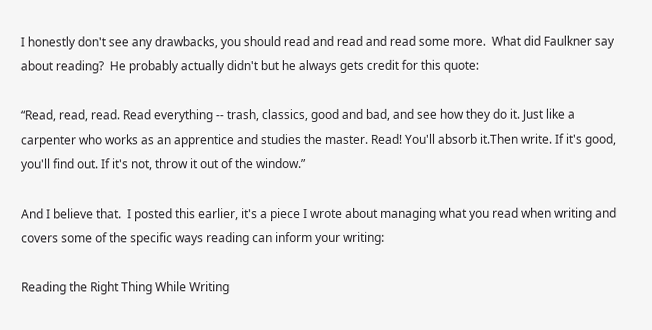I honestly don't see any drawbacks, you should read and read and read some more.  What did Faulkner say about reading?  He probably actually didn't but he always gets credit for this quote:

“Read, read, read. Read everything -- trash, classics, good and bad, and see how they do it. Just like a carpenter who works as an apprentice and studies the master. Read! You'll absorb it.Then write. If it's good, you'll find out. If it's not, throw it out of the window.”

And I believe that.  I posted this earlier, it's a piece I wrote about managing what you read when writing and covers some of the specific ways reading can inform your writing:

Reading the Right Thing While Writing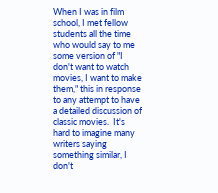When I was in film school, I met fellow students all the time who would say to me some version of "I don't want to watch movies, I want to make them," this in response to any attempt to have a detailed discussion of classic movies.  It's hard to imagine many writers saying something similar, I don't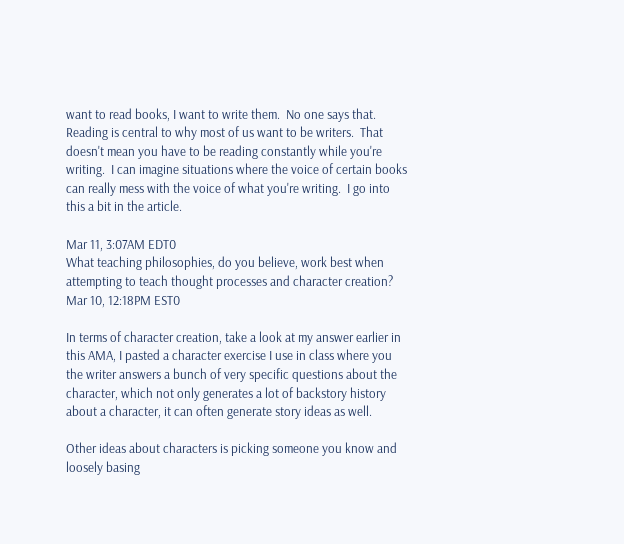want to read books, I want to write them.  No one says that.  Reading is central to why most of us want to be writers.  That doesn't mean you have to be reading constantly while you're writing.  I can imagine situations where the voice of certain books can really mess with the voice of what you're writing.  I go into this a bit in the article.

Mar 11, 3:07AM EDT0
What teaching philosophies, do you believe, work best when attempting to teach thought processes and character creation?
Mar 10, 12:18PM EST0

In terms of character creation, take a look at my answer earlier in this AMA, I pasted a character exercise I use in class where you the writer answers a bunch of very specific questions about the character, which not only generates a lot of backstory history about a character, it can often generate story ideas as well.

Other ideas about characters is picking someone you know and loosely basing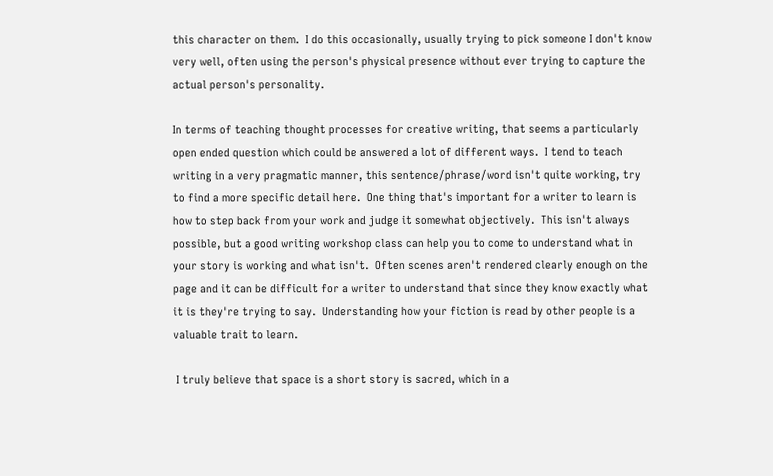this character on them.  I do this occasionally, usually trying to pick someone I don't know very well, often using the person's physical presence without ever trying to capture the actual person's personality.

In terms of teaching thought processes for creative writing, that seems a particularly open ended question which could be answered a lot of different ways.  I tend to teach writing in a very pragmatic manner, this sentence/phrase/word isn't quite working, try to find a more specific detail here.  One thing that's important for a writer to learn is how to step back from your work and judge it somewhat objectively.  This isn't always possible, but a good writing workshop class can help you to come to understand what in your story is working and what isn't.  Often scenes aren't rendered clearly enough on the page and it can be difficult for a writer to understand that since they know exactly what it is they're trying to say.  Understanding how your fiction is read by other people is a valuable trait to learn.

 I truly believe that space is a short story is sacred, which in a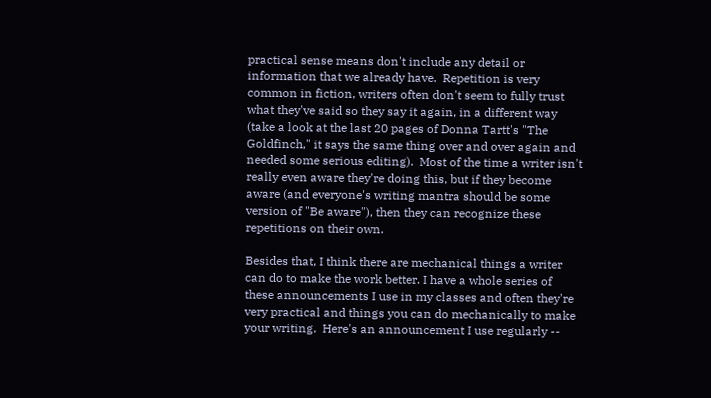practical sense means don't include any detail or information that we already have.  Repetition is very common in fiction, writers often don't seem to fully trust what they've said so they say it again, in a different way (take a look at the last 20 pages of Donna Tartt's "The Goldfinch," it says the same thing over and over again and needed some serious editing).  Most of the time a writer isn't really even aware they're doing this, but if they become aware (and everyone's writing mantra should be some version of "Be aware"), then they can recognize these repetitions on their own.

Besides that, I think there are mechanical things a writer can do to make the work better. I have a whole series of these announcements I use in my classes and often they're very practical and things you can do mechanically to make your writing.  Here's an announcement I use regularly --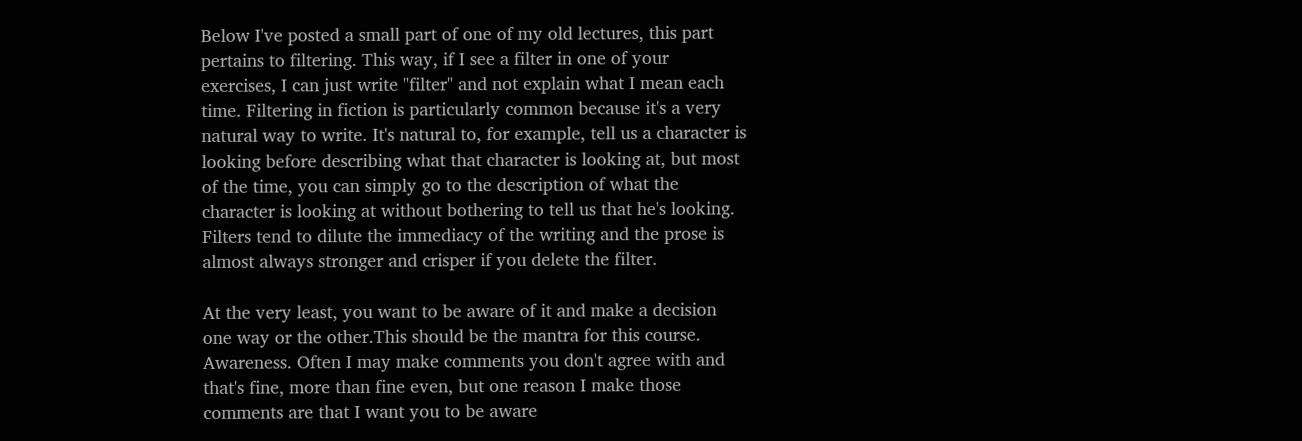Below I've posted a small part of one of my old lectures, this part pertains to filtering. This way, if I see a filter in one of your exercises, I can just write "filter" and not explain what I mean each time. Filtering in fiction is particularly common because it's a very natural way to write. It's natural to, for example, tell us a character is looking before describing what that character is looking at, but most of the time, you can simply go to the description of what the character is looking at without bothering to tell us that he's looking. Filters tend to dilute the immediacy of the writing and the prose is almost always stronger and crisper if you delete the filter.

At the very least, you want to be aware of it and make a decision one way or the other.This should be the mantra for this course. Awareness. Often I may make comments you don't agree with and that's fine, more than fine even, but one reason I make those comments are that I want you to be aware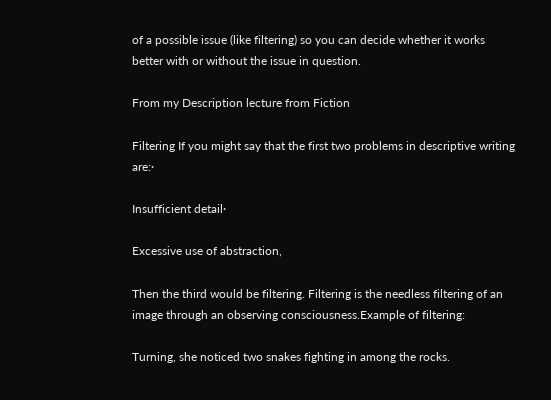of a possible issue (like filtering) so you can decide whether it works better with or without the issue in question.

From my Description lecture from Fiction

Filtering If you might say that the first two problems in descriptive writing are:·

Insufficient detail·

Excessive use of abstraction,

Then the third would be filtering. Filtering is the needless filtering of an image through an observing consciousness.Example of filtering:

Turning, she noticed two snakes fighting in among the rocks.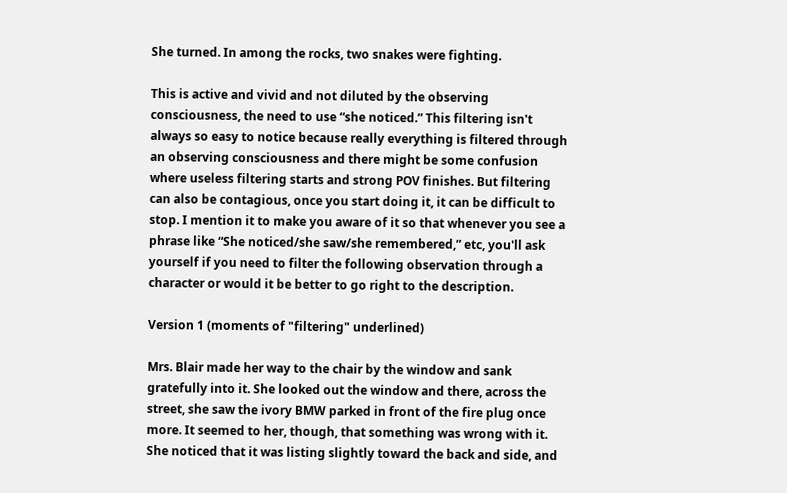She turned. In among the rocks, two snakes were fighting.

This is active and vivid and not diluted by the observing consciousness, the need to use “she noticed.” This filtering isn't always so easy to notice because really everything is filtered through an observing consciousness and there might be some confusion where useless filtering starts and strong POV finishes. But filtering can also be contagious, once you start doing it, it can be difficult to stop. I mention it to make you aware of it so that whenever you see a phrase like “She noticed/she saw/she remembered,” etc, you'll ask yourself if you need to filter the following observation through a character or would it be better to go right to the description.

Version 1 (moments of "filtering" underlined)

Mrs. Blair made her way to the chair by the window and sank gratefully into it. She looked out the window and there, across the street, she saw the ivory BMW parked in front of the fire plug once more. It seemed to her, though, that something was wrong with it. She noticed that it was listing slightly toward the back and side, and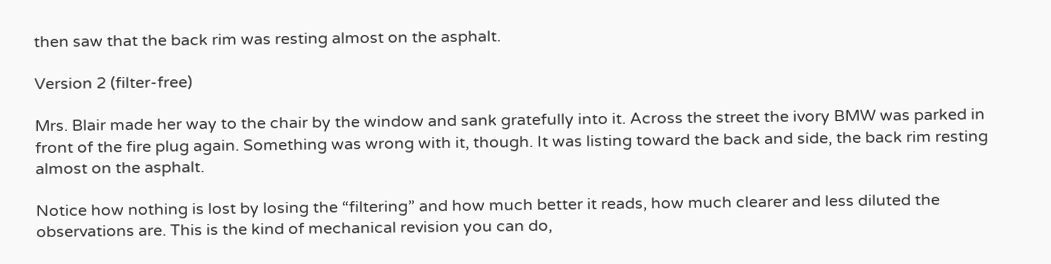then saw that the back rim was resting almost on the asphalt.

Version 2 (filter-free)

Mrs. Blair made her way to the chair by the window and sank gratefully into it. Across the street the ivory BMW was parked in front of the fire plug again. Something was wrong with it, though. It was listing toward the back and side, the back rim resting almost on the asphalt.

Notice how nothing is lost by losing the “filtering” and how much better it reads, how much clearer and less diluted the observations are. This is the kind of mechanical revision you can do,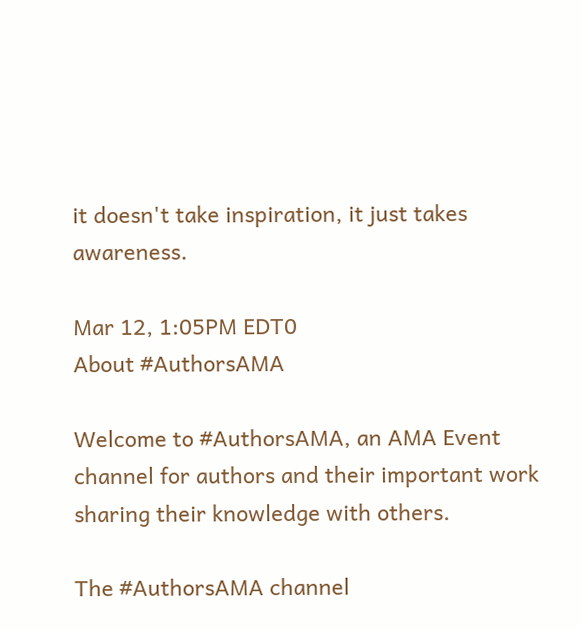it doesn't take inspiration, it just takes awareness.

Mar 12, 1:05PM EDT0
About #AuthorsAMA

Welcome to #AuthorsAMA, an AMA Event channel for authors and their important work sharing their knowledge with others.

The #AuthorsAMA channel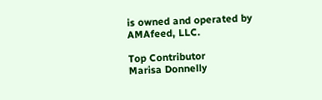is owned and operated by AMAfeed, LLC.

Top Contributor
Marisa Donnelly